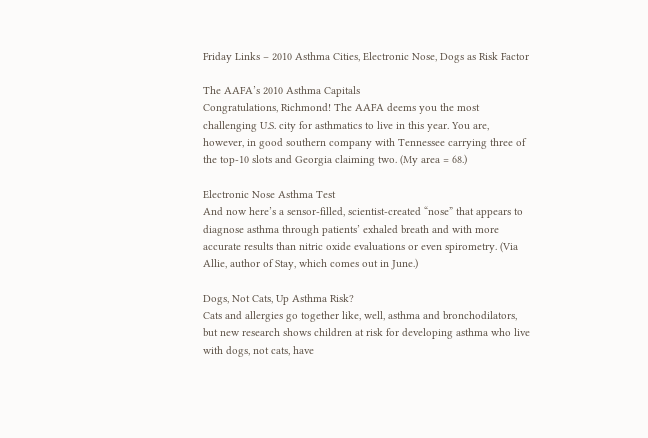Friday Links – 2010 Asthma Cities, Electronic Nose, Dogs as Risk Factor

The AAFA’s 2010 Asthma Capitals
Congratulations, Richmond! The AAFA deems you the most challenging U.S. city for asthmatics to live in this year. You are, however, in good southern company with Tennessee carrying three of the top-10 slots and Georgia claiming two. (My area = 68.)

Electronic Nose Asthma Test
And now here’s a sensor-filled, scientist-created “nose” that appears to diagnose asthma through patients’ exhaled breath and with more accurate results than nitric oxide evaluations or even spirometry. (Via Allie, author of Stay, which comes out in June.)

Dogs, Not Cats, Up Asthma Risk?
Cats and allergies go together like, well, asthma and bronchodilators, but new research shows children at risk for developing asthma who live with dogs, not cats, have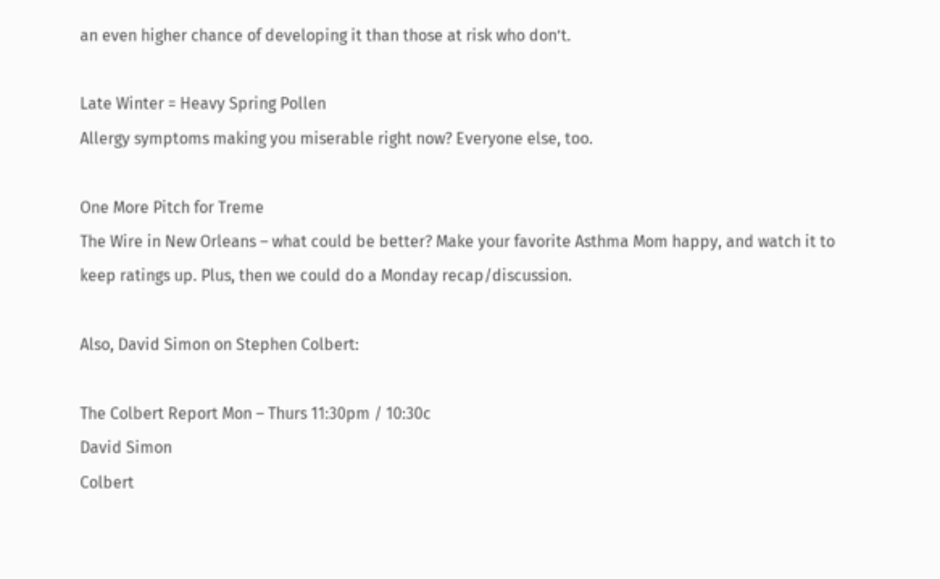an even higher chance of developing it than those at risk who don’t.

Late Winter = Heavy Spring Pollen
Allergy symptoms making you miserable right now? Everyone else, too.

One More Pitch for Treme
The Wire in New Orleans – what could be better? Make your favorite Asthma Mom happy, and watch it to keep ratings up. Plus, then we could do a Monday recap/discussion.

Also, David Simon on Stephen Colbert:

The Colbert Report Mon – Thurs 11:30pm / 10:30c
David Simon
Colbert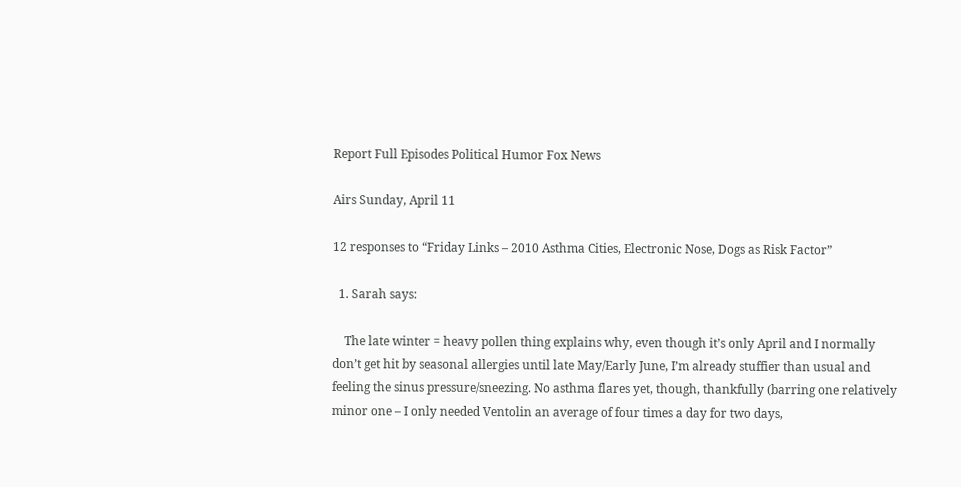Report Full Episodes Political Humor Fox News

Airs Sunday, April 11

12 responses to “Friday Links – 2010 Asthma Cities, Electronic Nose, Dogs as Risk Factor”

  1. Sarah says:

    The late winter = heavy pollen thing explains why, even though it’s only April and I normally don’t get hit by seasonal allergies until late May/Early June, I’m already stuffier than usual and feeling the sinus pressure/sneezing. No asthma flares yet, though, thankfully (barring one relatively minor one – I only needed Ventolin an average of four times a day for two days,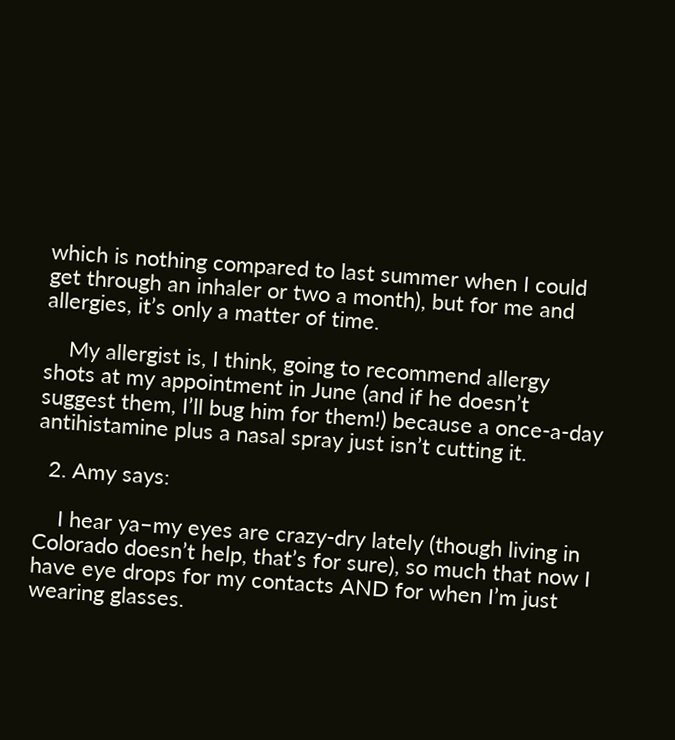which is nothing compared to last summer when I could get through an inhaler or two a month), but for me and allergies, it’s only a matter of time.

    My allergist is, I think, going to recommend allergy shots at my appointment in June (and if he doesn’t suggest them, I’ll bug him for them!) because a once-a-day antihistamine plus a nasal spray just isn’t cutting it.

  2. Amy says:

    I hear ya–my eyes are crazy-dry lately (though living in Colorado doesn’t help, that’s for sure), so much that now I have eye drops for my contacts AND for when I’m just wearing glasses.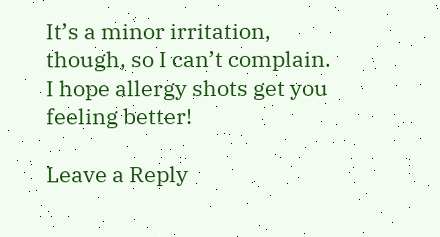It’s a minor irritation, though, so I can’t complain. I hope allergy shots get you feeling better!

Leave a Reply